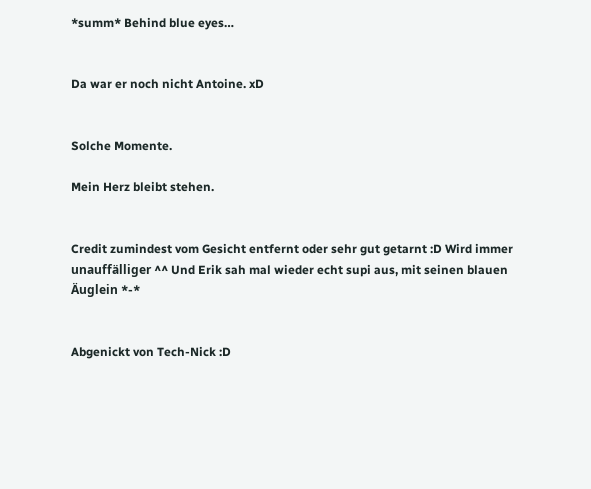*summ* Behind blue eyes…


Da war er noch nicht Antoine. xD


Solche Momente.

Mein Herz bleibt stehen.


Credit zumindest vom Gesicht entfernt oder sehr gut getarnt :D Wird immer unauffälliger ^^ Und Erik sah mal wieder echt supi aus, mit seinen blauen Äuglein *-*


Abgenickt von Tech-Nick :D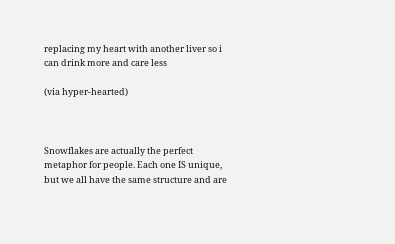replacing my heart with another liver so i can drink more and care less

(via hyper-hearted)



Snowflakes are actually the perfect metaphor for people. Each one IS unique, but we all have the same structure and are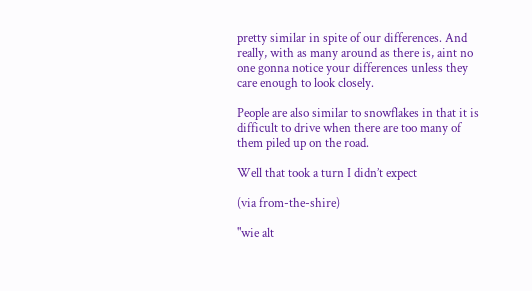pretty similar in spite of our differences. And really, with as many around as there is, aint no one gonna notice your differences unless they care enough to look closely.

People are also similar to snowflakes in that it is difficult to drive when there are too many of them piled up on the road.

Well that took a turn I didn’t expect

(via from-the-shire)

"wie alt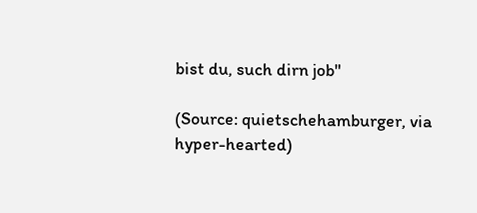bist du, such dirn job"

(Source: quietschehamburger, via hyper-hearted)